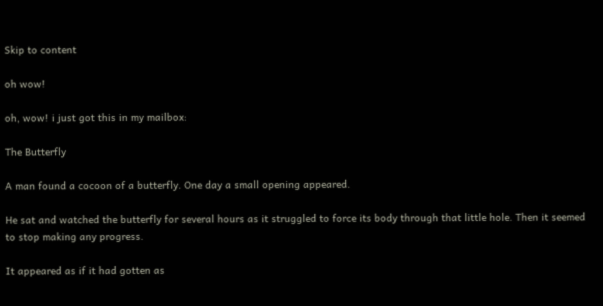Skip to content

oh wow!

oh, wow! i just got this in my mailbox:

The Butterfly

A man found a cocoon of a butterfly. One day a small opening appeared.

He sat and watched the butterfly for several hours as it struggled to force its body through that little hole. Then it seemed to stop making any progress.

It appeared as if it had gotten as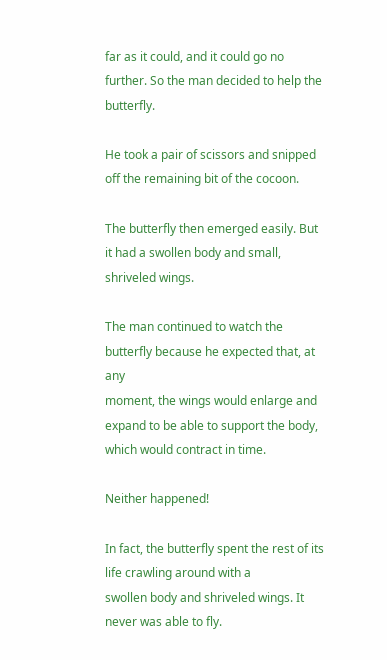far as it could, and it could go no
further. So the man decided to help the butterfly.

He took a pair of scissors and snipped off the remaining bit of the cocoon.

The butterfly then emerged easily. But it had a swollen body and small,
shriveled wings.

The man continued to watch the butterfly because he expected that, at any
moment, the wings would enlarge and expand to be able to support the body,
which would contract in time.

Neither happened!

In fact, the butterfly spent the rest of its life crawling around with a
swollen body and shriveled wings. It never was able to fly.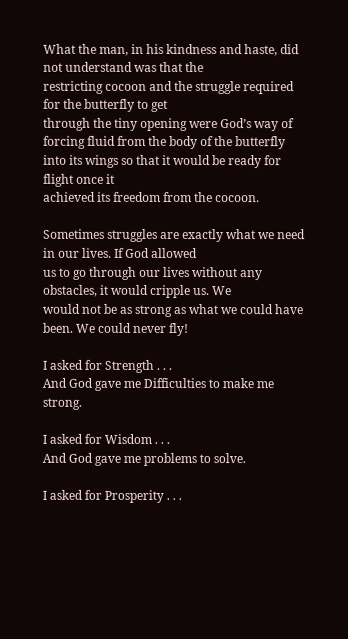What the man, in his kindness and haste, did not understand was that the
restricting cocoon and the struggle required for the butterfly to get
through the tiny opening were God’s way of forcing fluid from the body of the butterfly into its wings so that it would be ready for flight once it
achieved its freedom from the cocoon.

Sometimes struggles are exactly what we need in our lives. If God allowed
us to go through our lives without any obstacles, it would cripple us. We
would not be as strong as what we could have been. We could never fly!

I asked for Strength . . .
And God gave me Difficulties to make me strong.

I asked for Wisdom . . .
And God gave me problems to solve.

I asked for Prosperity . . .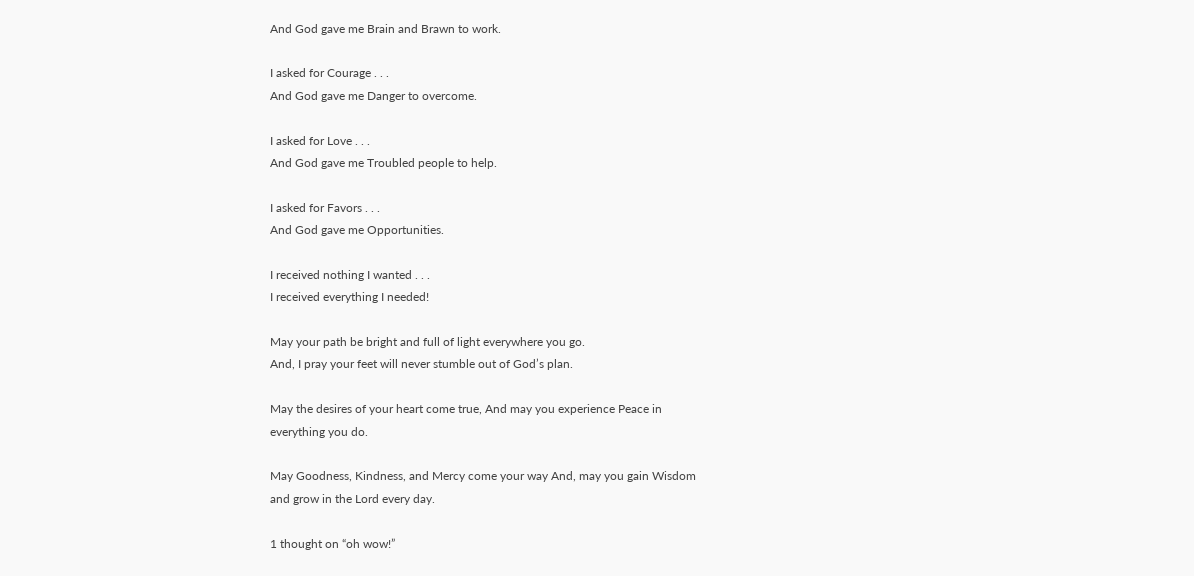And God gave me Brain and Brawn to work.

I asked for Courage . . .
And God gave me Danger to overcome.

I asked for Love . . .
And God gave me Troubled people to help.

I asked for Favors . . .
And God gave me Opportunities.

I received nothing I wanted . . .
I received everything I needed!

May your path be bright and full of light everywhere you go.
And, I pray your feet will never stumble out of God’s plan.

May the desires of your heart come true, And may you experience Peace in
everything you do.

May Goodness, Kindness, and Mercy come your way And, may you gain Wisdom
and grow in the Lord every day.

1 thought on “oh wow!”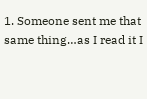1. Someone sent me that same thing…as I read it I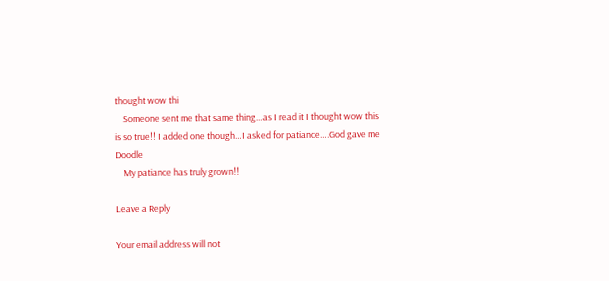thought wow thi
    Someone sent me that same thing…as I read it I thought wow this is so true!! I added one though…I asked for patiance….God gave me Doodle
    My patiance has truly grown!!

Leave a Reply

Your email address will not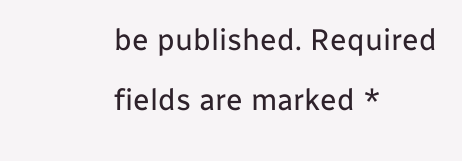be published. Required fields are marked *